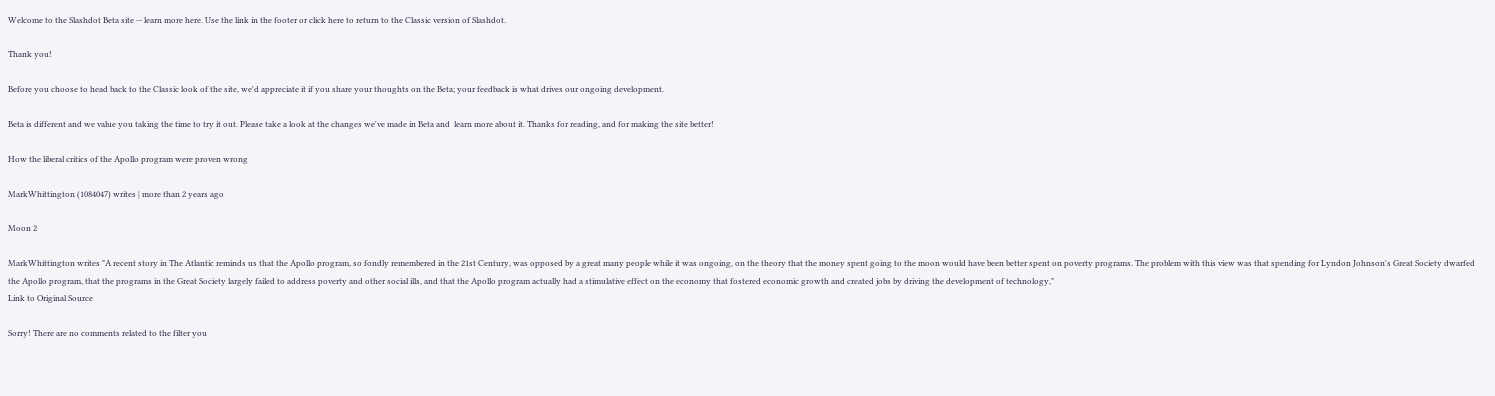Welcome to the Slashdot Beta site -- learn more here. Use the link in the footer or click here to return to the Classic version of Slashdot.

Thank you!

Before you choose to head back to the Classic look of the site, we'd appreciate it if you share your thoughts on the Beta; your feedback is what drives our ongoing development.

Beta is different and we value you taking the time to try it out. Please take a look at the changes we've made in Beta and  learn more about it. Thanks for reading, and for making the site better!

How the liberal critics of the Apollo program were proven wrong

MarkWhittington (1084047) writes | more than 2 years ago

Moon 2

MarkWhittington writes "A recent story in The Atlantic reminds us that the Apollo program, so fondly remembered in the 21st Century, was opposed by a great many people while it was ongoing, on the theory that the money spent going to the moon would have been better spent on poverty programs. The problem with this view was that spending for Lyndon Johnson's Great Society dwarfed the Apollo program, that the programs in the Great Society largely failed to address poverty and other social ills, and that the Apollo program actually had a stimulative effect on the economy that fostered economic growth and created jobs by driving the development of technology,"
Link to Original Source

Sorry! There are no comments related to the filter you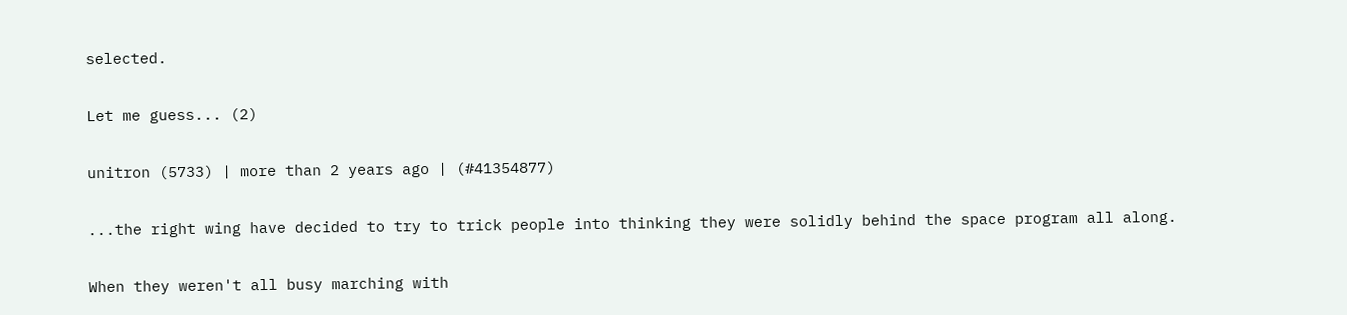selected.

Let me guess... (2)

unitron (5733) | more than 2 years ago | (#41354877)

...the right wing have decided to try to trick people into thinking they were solidly behind the space program all along.

When they weren't all busy marching with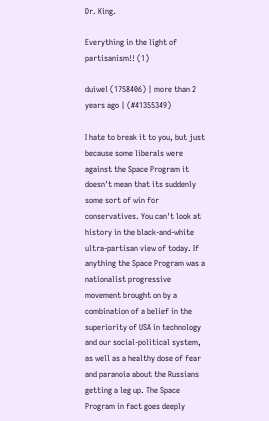Dr. King.

Everything in the light of partisanism!! (1)

duiwel (1758406) | more than 2 years ago | (#41355349)

I hate to break it to you, but just because some liberals were against the Space Program it doesn't mean that its suddenly some sort of win for conservatives. You can't look at history in the black-and-white ultra-partisan view of today. If anything the Space Program was a nationalist progressive movement brought on by a combination of a belief in the superiority of USA in technology and our social-political system, as well as a healthy dose of fear and paranoia about the Russians getting a leg up. The Space Program in fact goes deeply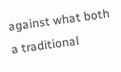against what both a traditional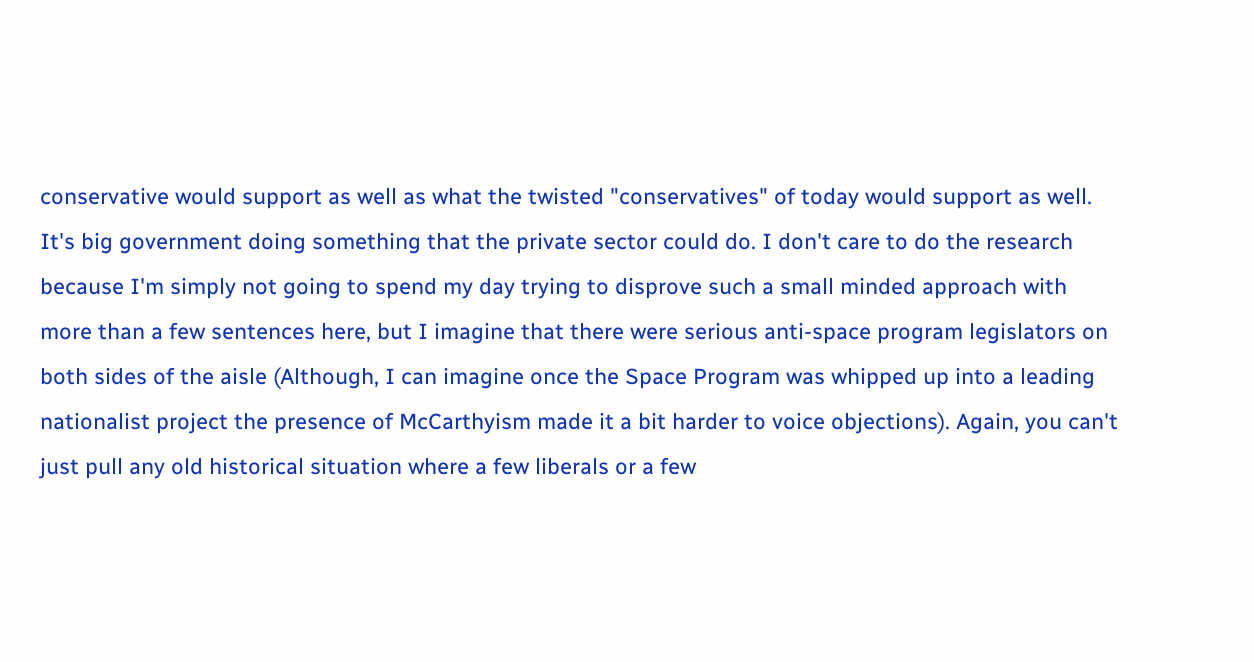conservative would support as well as what the twisted "conservatives" of today would support as well. It's big government doing something that the private sector could do. I don't care to do the research because I'm simply not going to spend my day trying to disprove such a small minded approach with more than a few sentences here, but I imagine that there were serious anti-space program legislators on both sides of the aisle (Although, I can imagine once the Space Program was whipped up into a leading nationalist project the presence of McCarthyism made it a bit harder to voice objections). Again, you can't just pull any old historical situation where a few liberals or a few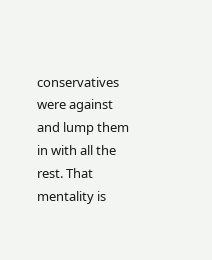conservatives were against and lump them in with all the rest. That mentality is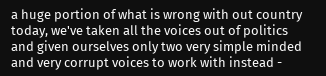a huge portion of what is wrong with out country today, we've taken all the voices out of politics and given ourselves only two very simple minded and very corrupt voices to work with instead -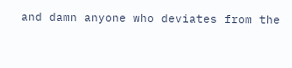and damn anyone who deviates from the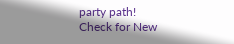party path!
Check for New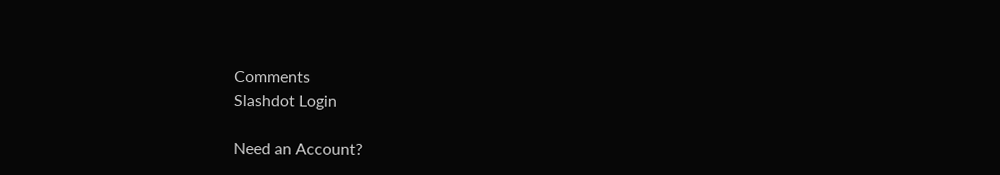Comments
Slashdot Login

Need an Account?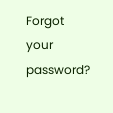Forgot your password?